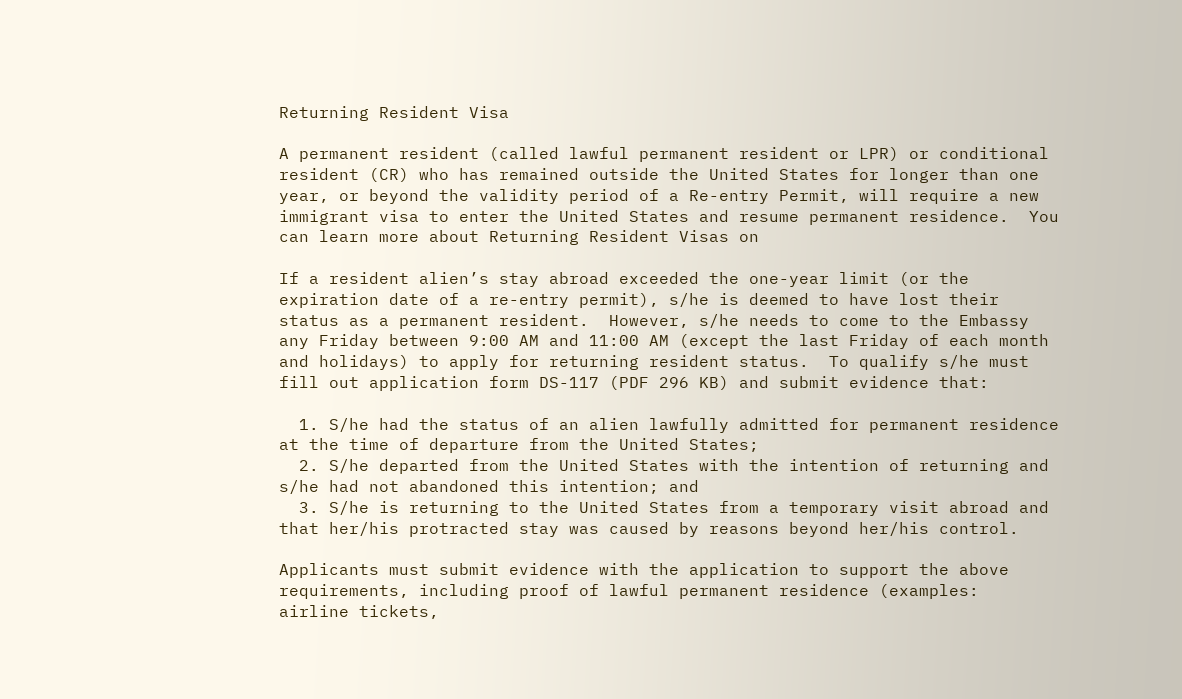Returning Resident Visa

A permanent resident (called lawful permanent resident or LPR) or conditional resident (CR) who has remained outside the United States for longer than one year, or beyond the validity period of a Re-entry Permit, will require a new immigrant visa to enter the United States and resume permanent residence.  You can learn more about Returning Resident Visas on

If a resident alien’s stay abroad exceeded the one-year limit (or the expiration date of a re-entry permit), s/he is deemed to have lost their status as a permanent resident.  However, s/he needs to come to the Embassy any Friday between 9:00 AM and 11:00 AM (except the last Friday of each month and holidays) to apply for returning resident status.  To qualify s/he must fill out application form DS-117 (PDF 296 KB) and submit evidence that:

  1. S/he had the status of an alien lawfully admitted for permanent residence at the time of departure from the United States;
  2. S/he departed from the United States with the intention of returning and s/he had not abandoned this intention; and
  3. S/he is returning to the United States from a temporary visit abroad and that her/his protracted stay was caused by reasons beyond her/his control.

Applicants must submit evidence with the application to support the above requirements, including proof of lawful permanent residence (examples:  airline tickets,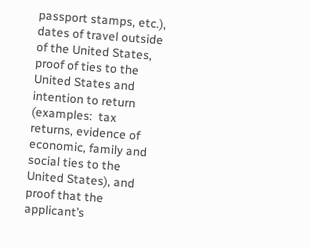passport stamps, etc.), dates of travel outside of the United States, proof of ties to the United States and intention to return (examples:  tax returns, evidence of economic, family and social ties to the United States), and proof that the applicant’s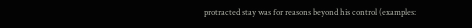protracted stay was for reasons beyond his control (examples: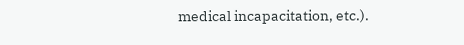medical incapacitation, etc.).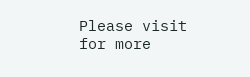Please visit for more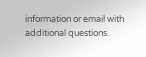information or email with additional questions.